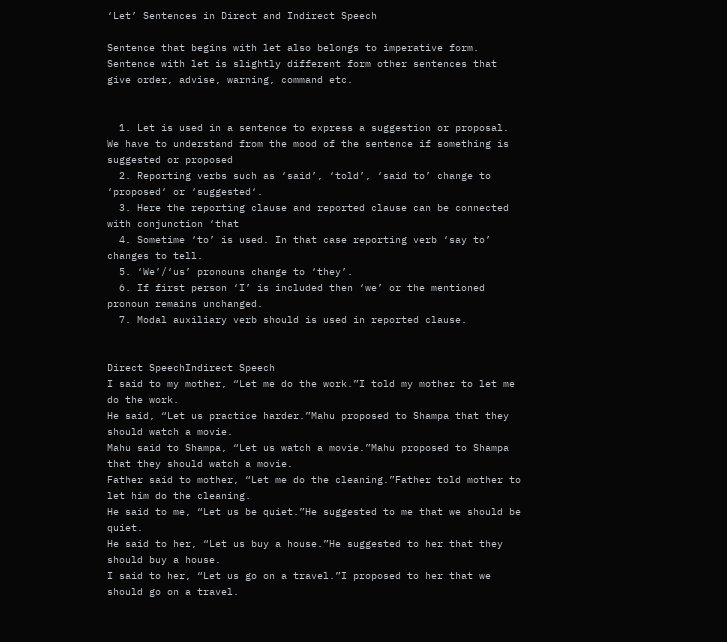‘Let’ Sentences in Direct and Indirect Speech

Sentence that begins with let also belongs to imperative form. Sentence with let is slightly different form other sentences that give order, advise, warning, command etc.


  1. Let is used in a sentence to express a suggestion or proposal. We have to understand from the mood of the sentence if something is suggested or proposed
  2. Reporting verbs such as ‘said’, ‘told’, ‘said to’ change to ‘proposed‘ or ‘suggested‘.
  3. Here the reporting clause and reported clause can be connected with conjunction ‘that
  4. Sometime ‘to’ is used. In that case reporting verb ‘say to’ changes to tell.
  5. ‘We’/‘us’ pronouns change to ‘they’.
  6. If first person ‘I’ is included then ‘we’ or the mentioned pronoun remains unchanged.
  7. Modal auxiliary verb should is used in reported clause.


Direct SpeechIndirect Speech
I said to my mother, “Let me do the work.”I told my mother to let me do the work.
He said, “Let us practice harder.”Mahu proposed to Shampa that they should watch a movie.
Mahu said to Shampa, “Let us watch a movie.”Mahu proposed to Shampa that they should watch a movie.
Father said to mother, “Let me do the cleaning.”Father told mother to let him do the cleaning.
He said to me, “Let us be quiet.”He suggested to me that we should be quiet.
He said to her, “Let us buy a house.”He suggested to her that they should buy a house.
I said to her, “Let us go on a travel.”I proposed to her that we should go on a travel.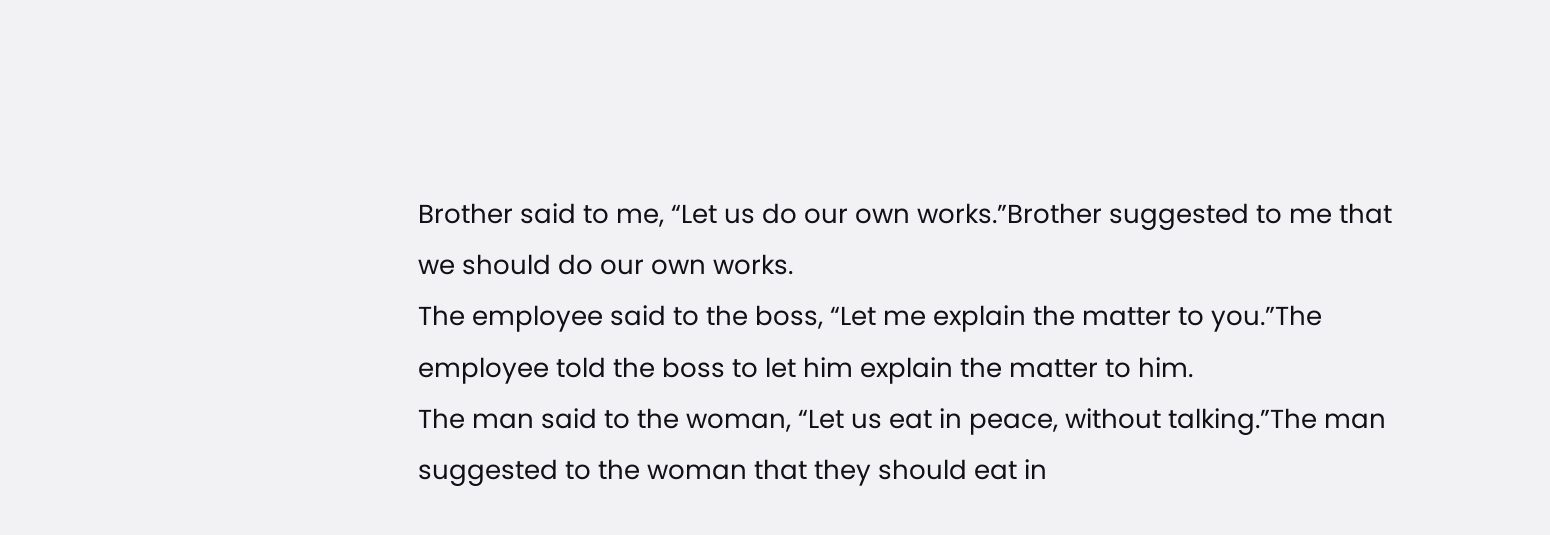Brother said to me, “Let us do our own works.”Brother suggested to me that we should do our own works.
The employee said to the boss, “Let me explain the matter to you.”The employee told the boss to let him explain the matter to him.
The man said to the woman, “Let us eat in peace, without talking.”The man suggested to the woman that they should eat in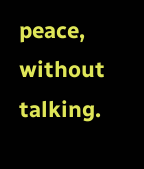peace, without talking.